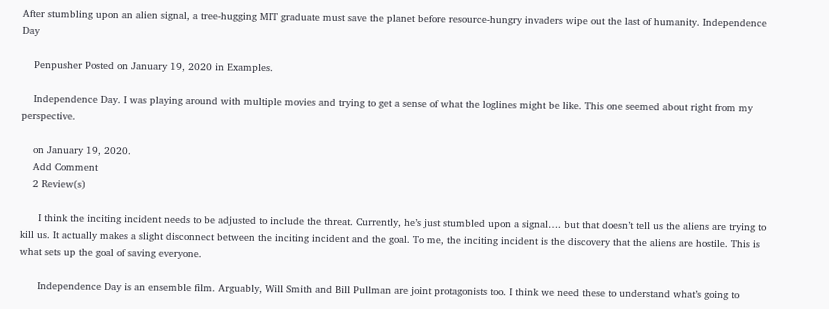After stumbling upon an alien signal, a tree-hugging MIT graduate must save the planet before resource-hungry invaders wipe out the last of humanity. Independence Day

    Penpusher Posted on January 19, 2020 in Examples.

    Independence Day. I was playing around with multiple movies and trying to get a sense of what the loglines might be like. This one seemed about right from my perspective.

    on January 19, 2020.
    Add Comment
    2 Review(s)

      I think the inciting incident needs to be adjusted to include the threat. Currently, he’s just stumbled upon a signal…. but that doesn’t tell us the aliens are trying to kill us. It actually makes a slight disconnect between the inciting incident and the goal. To me, the inciting incident is the discovery that the aliens are hostile. This is what sets up the goal of saving everyone.

      Independence Day is an ensemble film. Arguably, Will Smith and Bill Pullman are joint protagonists too. I think we need these to understand what’s going to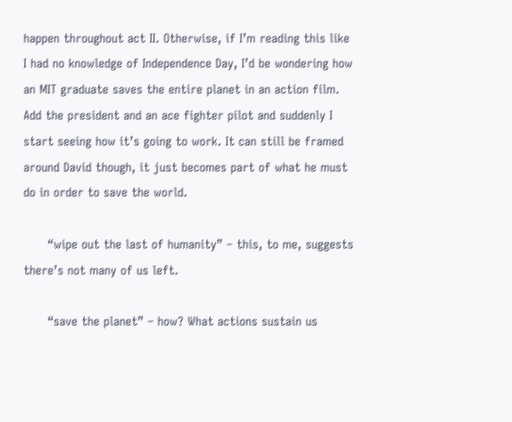happen throughout act II. Otherwise, if I’m reading this like I had no knowledge of Independence Day, I’d be wondering how an MIT graduate saves the entire planet in an action film. Add the president and an ace fighter pilot and suddenly I start seeing how it’s going to work. It can still be framed around David though, it just becomes part of what he must do in order to save the world.

      “wipe out the last of humanity” – this, to me, suggests there’s not many of us left.

      “save the planet” – how? What actions sustain us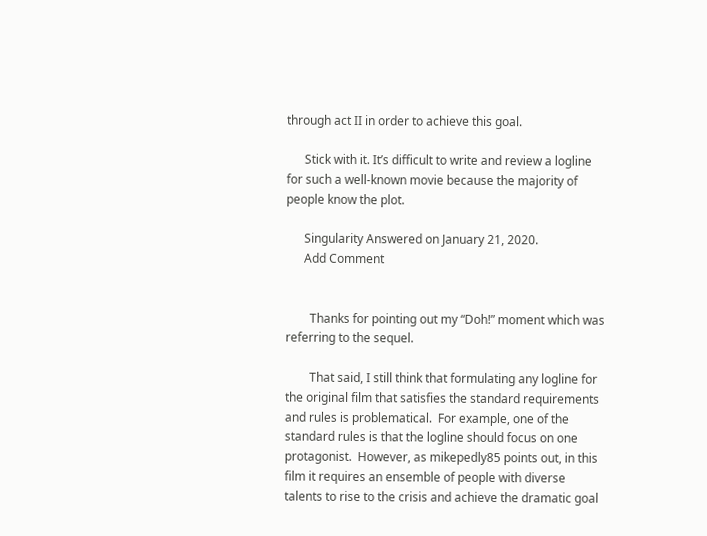through act II in order to achieve this goal.

      Stick with it. It’s difficult to write and review a logline for such a well-known movie because the majority of people know the plot.

      Singularity Answered on January 21, 2020.
      Add Comment


        Thanks for pointing out my “Doh!” moment which was referring to the sequel.

        That said, I still think that formulating any logline for the original film that satisfies the standard requirements and rules is problematical.  For example, one of the standard rules is that the logline should focus on one protagonist.  However, as mikepedly85 points out, in this film it requires an ensemble of people with diverse talents to rise to the crisis and achieve the dramatic goal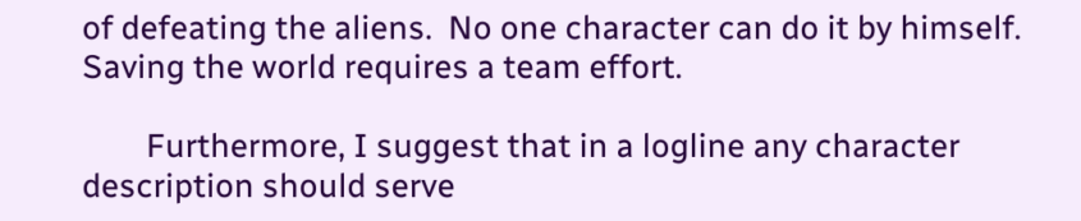of defeating the aliens.  No one character can do it by himself.  Saving the world requires a team effort.

        Furthermore, I suggest that in a logline any character description should serve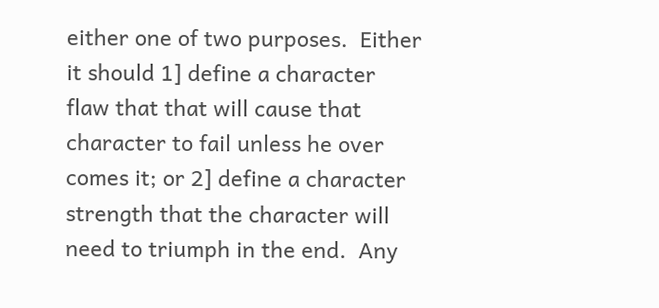either one of two purposes.  Either it should 1] define a character flaw that that will cause that character to fail unless he over comes it; or 2] define a character strength that the character will need to triumph in the end.  Any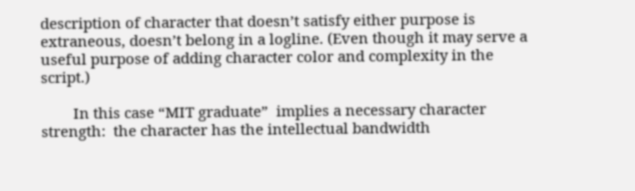description of character that doesn’t satisfy either purpose is extraneous, doesn’t belong in a logline. (Even though it may serve a useful purpose of adding character color and complexity in the script.)

        In this case “MIT graduate”  implies a necessary character strength:  the character has the intellectual bandwidth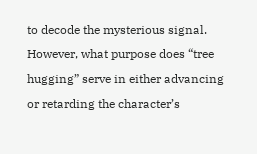to decode the mysterious signal.  However, what purpose does “tree hugging” serve in either advancing or retarding the character’s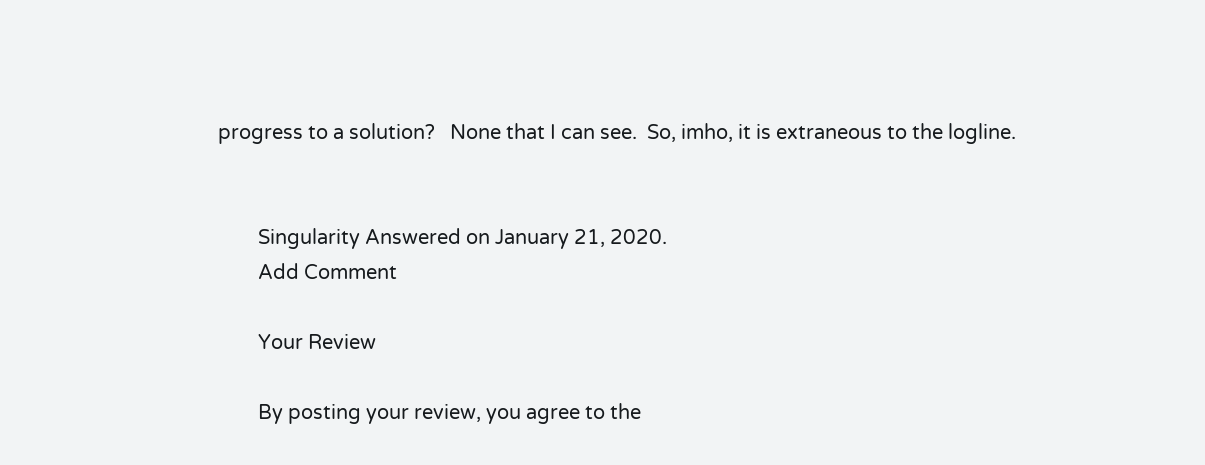progress to a solution?   None that I can see.  So, imho, it is extraneous to the logline.


        Singularity Answered on January 21, 2020.
        Add Comment

        Your Review

        By posting your review, you agree to the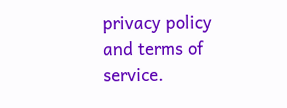privacy policy and terms of service.